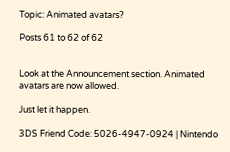Topic: Animated avatars?

Posts 61 to 62 of 62


Look at the Announcement section. Animated avatars are now allowed.

Just let it happen.

3DS Friend Code: 5026-4947-0924 | Nintendo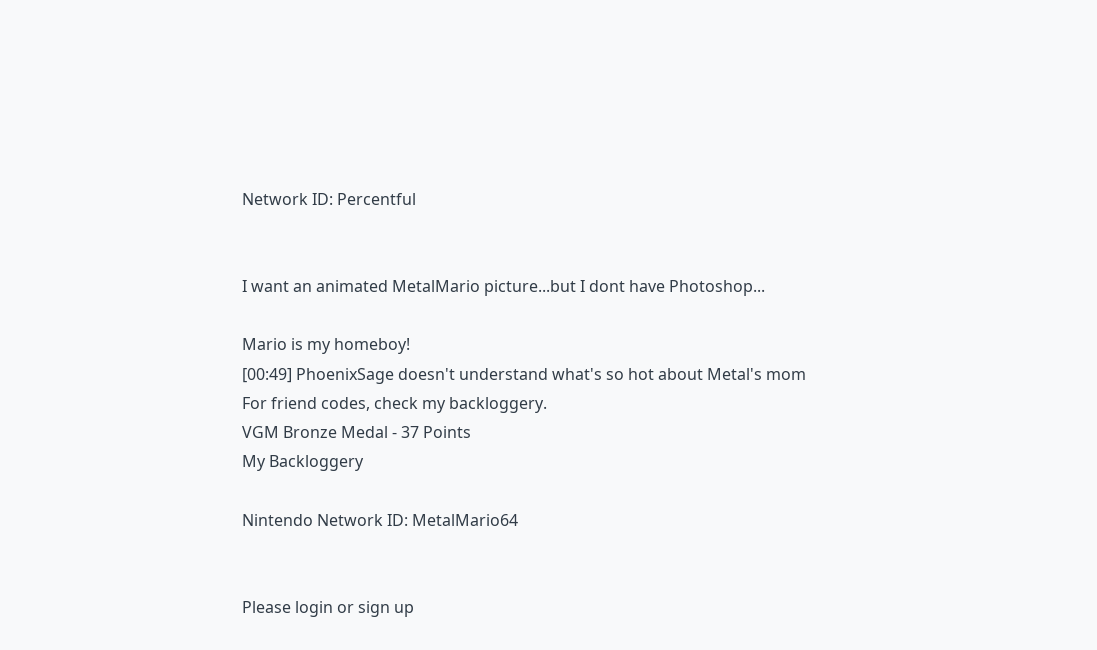Network ID: Percentful


I want an animated MetalMario picture...but I dont have Photoshop...

Mario is my homeboy!
[00:49] PhoenixSage doesn't understand what's so hot about Metal's mom
For friend codes, check my backloggery.
VGM Bronze Medal - 37 Points
My Backloggery

Nintendo Network ID: MetalMario64


Please login or sign up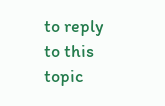to reply to this topic